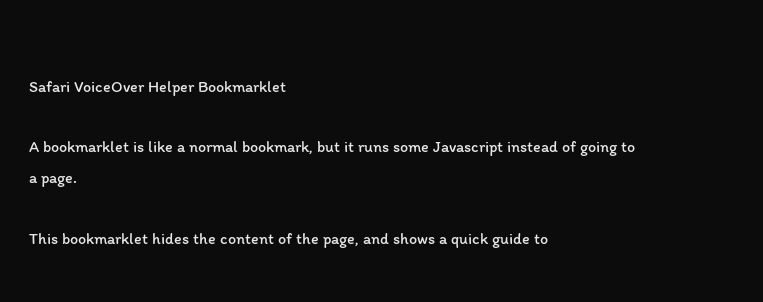Safari VoiceOver Helper Bookmarklet

A bookmarklet is like a normal bookmark, but it runs some Javascript instead of going to a page.

This bookmarklet hides the content of the page, and shows a quick guide to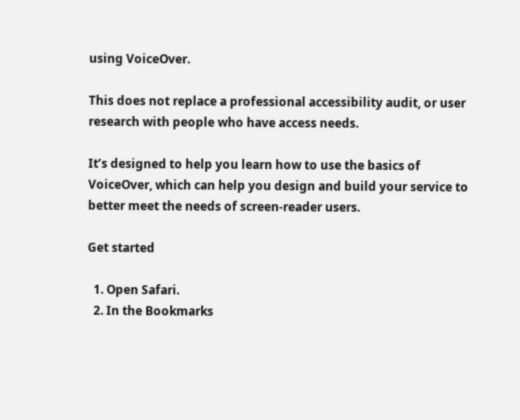using VoiceOver.

This does not replace a professional accessibility audit, or user research with people who have access needs.

It’s designed to help you learn how to use the basics of VoiceOver, which can help you design and build your service to better meet the needs of screen-reader users.

Get started

  1. Open Safari.
  2. In the Bookmarks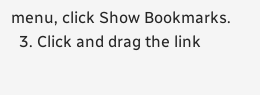menu, click Show Bookmarks.
  3. Click and drag the link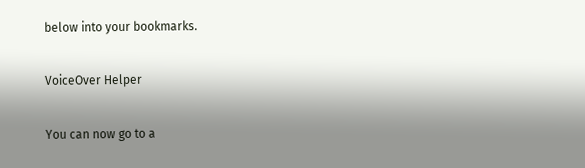below into your bookmarks.

VoiceOver Helper

You can now go to a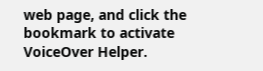web page, and click the bookmark to activate VoiceOver Helper.